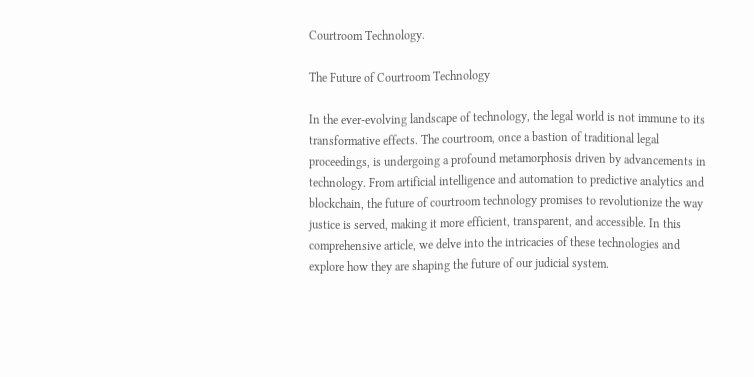Courtroom Technology.

The Future of Courtroom Technology

In the ever-evolving landscape of technology, the legal world is not immune to its transformative effects. The courtroom, once a bastion of traditional legal proceedings, is undergoing a profound metamorphosis driven by advancements in technology. From artificial intelligence and automation to predictive analytics and blockchain, the future of courtroom technology promises to revolutionize the way justice is served, making it more efficient, transparent, and accessible. In this comprehensive article, we delve into the intricacies of these technologies and explore how they are shaping the future of our judicial system.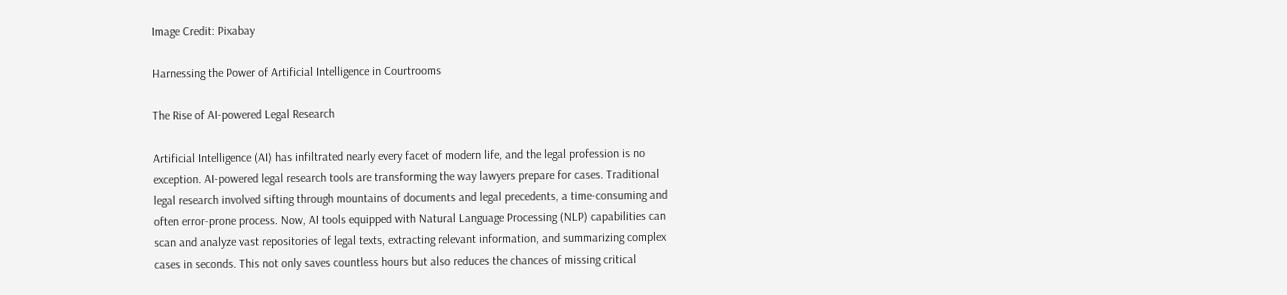Image Credit: Pixabay

Harnessing the Power of Artificial Intelligence in Courtrooms

The Rise of AI-powered Legal Research

Artificial Intelligence (AI) has infiltrated nearly every facet of modern life, and the legal profession is no exception. AI-powered legal research tools are transforming the way lawyers prepare for cases. Traditional legal research involved sifting through mountains of documents and legal precedents, a time-consuming and often error-prone process. Now, AI tools equipped with Natural Language Processing (NLP) capabilities can scan and analyze vast repositories of legal texts, extracting relevant information, and summarizing complex cases in seconds. This not only saves countless hours but also reduces the chances of missing critical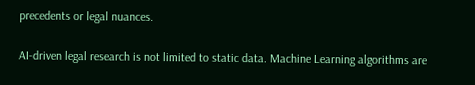precedents or legal nuances.

AI-driven legal research is not limited to static data. Machine Learning algorithms are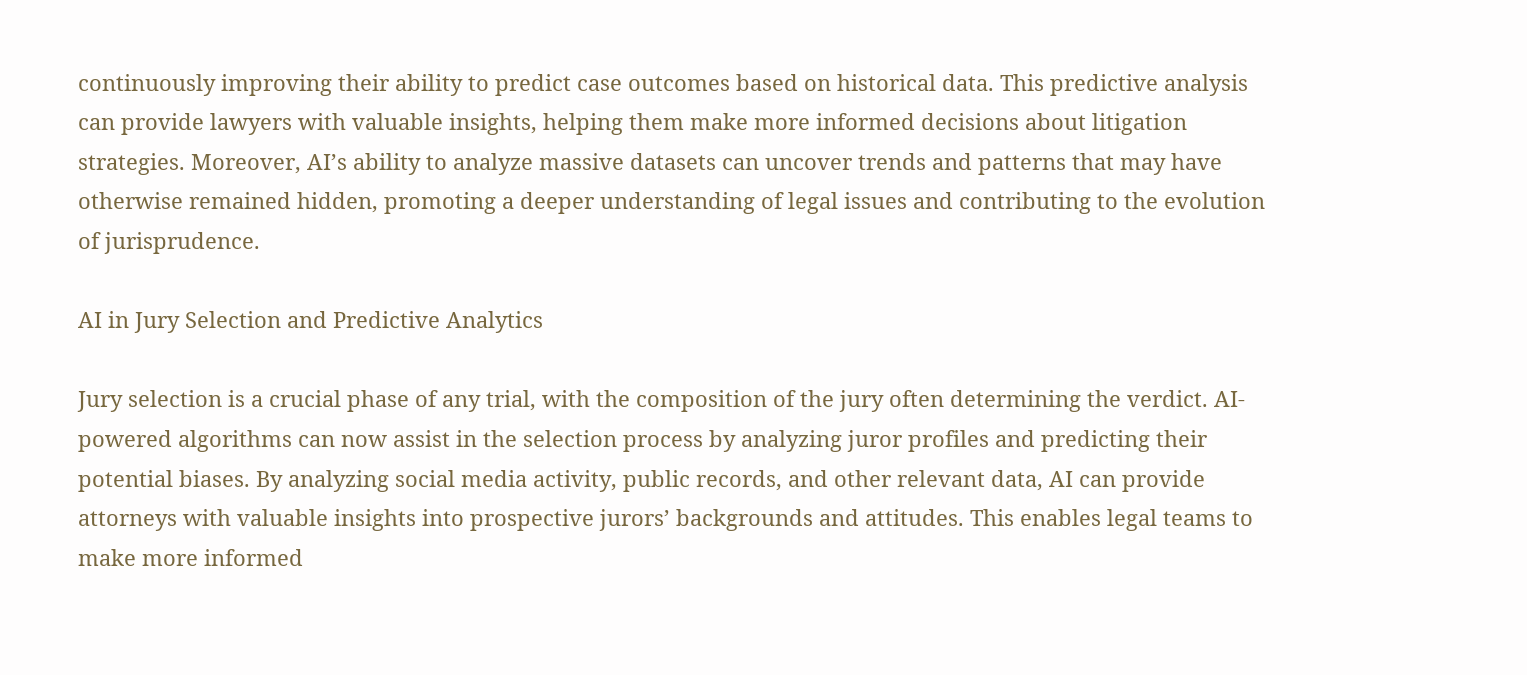continuously improving their ability to predict case outcomes based on historical data. This predictive analysis can provide lawyers with valuable insights, helping them make more informed decisions about litigation strategies. Moreover, AI’s ability to analyze massive datasets can uncover trends and patterns that may have otherwise remained hidden, promoting a deeper understanding of legal issues and contributing to the evolution of jurisprudence.

AI in Jury Selection and Predictive Analytics

Jury selection is a crucial phase of any trial, with the composition of the jury often determining the verdict. AI-powered algorithms can now assist in the selection process by analyzing juror profiles and predicting their potential biases. By analyzing social media activity, public records, and other relevant data, AI can provide attorneys with valuable insights into prospective jurors’ backgrounds and attitudes. This enables legal teams to make more informed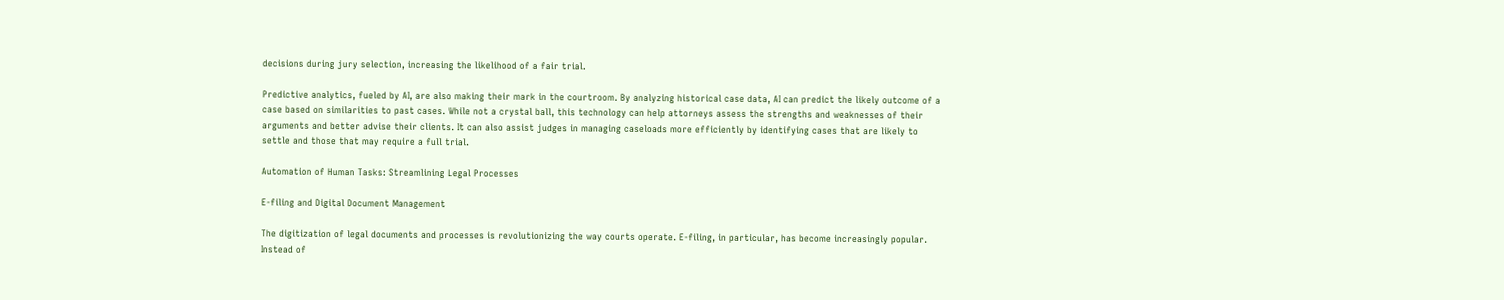decisions during jury selection, increasing the likelihood of a fair trial.

Predictive analytics, fueled by AI, are also making their mark in the courtroom. By analyzing historical case data, AI can predict the likely outcome of a case based on similarities to past cases. While not a crystal ball, this technology can help attorneys assess the strengths and weaknesses of their arguments and better advise their clients. It can also assist judges in managing caseloads more efficiently by identifying cases that are likely to settle and those that may require a full trial.

Automation of Human Tasks: Streamlining Legal Processes

E-filing and Digital Document Management

The digitization of legal documents and processes is revolutionizing the way courts operate. E-filing, in particular, has become increasingly popular. Instead of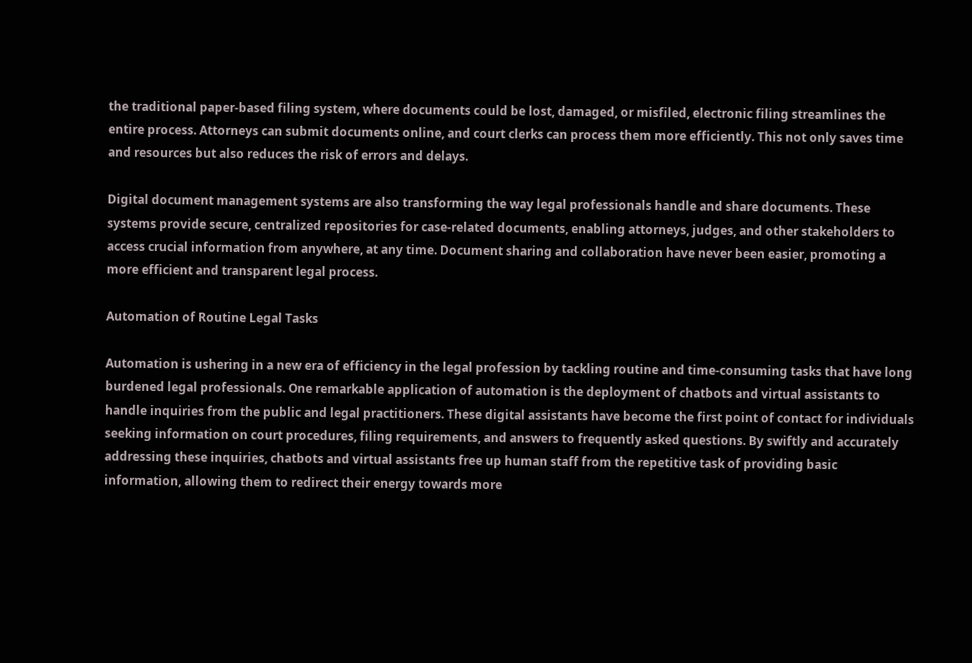the traditional paper-based filing system, where documents could be lost, damaged, or misfiled, electronic filing streamlines the entire process. Attorneys can submit documents online, and court clerks can process them more efficiently. This not only saves time and resources but also reduces the risk of errors and delays.

Digital document management systems are also transforming the way legal professionals handle and share documents. These systems provide secure, centralized repositories for case-related documents, enabling attorneys, judges, and other stakeholders to access crucial information from anywhere, at any time. Document sharing and collaboration have never been easier, promoting a more efficient and transparent legal process.

Automation of Routine Legal Tasks

Automation is ushering in a new era of efficiency in the legal profession by tackling routine and time-consuming tasks that have long burdened legal professionals. One remarkable application of automation is the deployment of chatbots and virtual assistants to handle inquiries from the public and legal practitioners. These digital assistants have become the first point of contact for individuals seeking information on court procedures, filing requirements, and answers to frequently asked questions. By swiftly and accurately addressing these inquiries, chatbots and virtual assistants free up human staff from the repetitive task of providing basic information, allowing them to redirect their energy towards more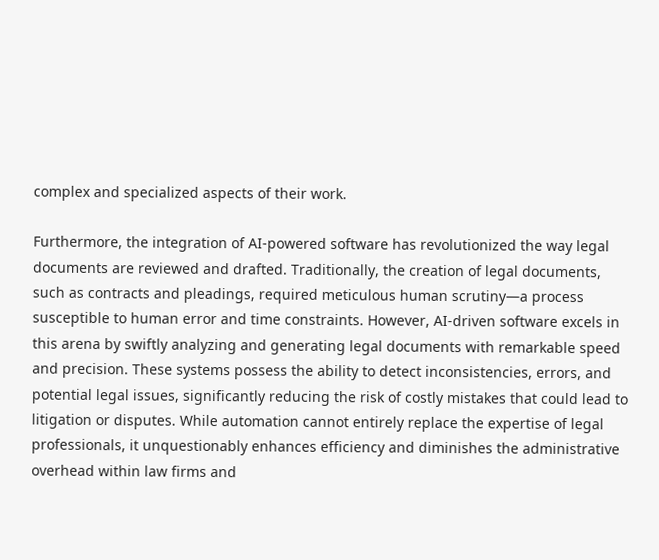complex and specialized aspects of their work.

Furthermore, the integration of AI-powered software has revolutionized the way legal documents are reviewed and drafted. Traditionally, the creation of legal documents, such as contracts and pleadings, required meticulous human scrutiny—a process susceptible to human error and time constraints. However, AI-driven software excels in this arena by swiftly analyzing and generating legal documents with remarkable speed and precision. These systems possess the ability to detect inconsistencies, errors, and potential legal issues, significantly reducing the risk of costly mistakes that could lead to litigation or disputes. While automation cannot entirely replace the expertise of legal professionals, it unquestionably enhances efficiency and diminishes the administrative overhead within law firms and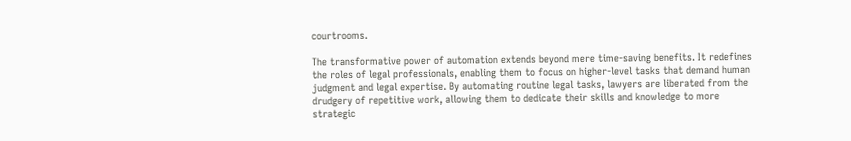courtrooms.

The transformative power of automation extends beyond mere time-saving benefits. It redefines the roles of legal professionals, enabling them to focus on higher-level tasks that demand human judgment and legal expertise. By automating routine legal tasks, lawyers are liberated from the drudgery of repetitive work, allowing them to dedicate their skills and knowledge to more strategic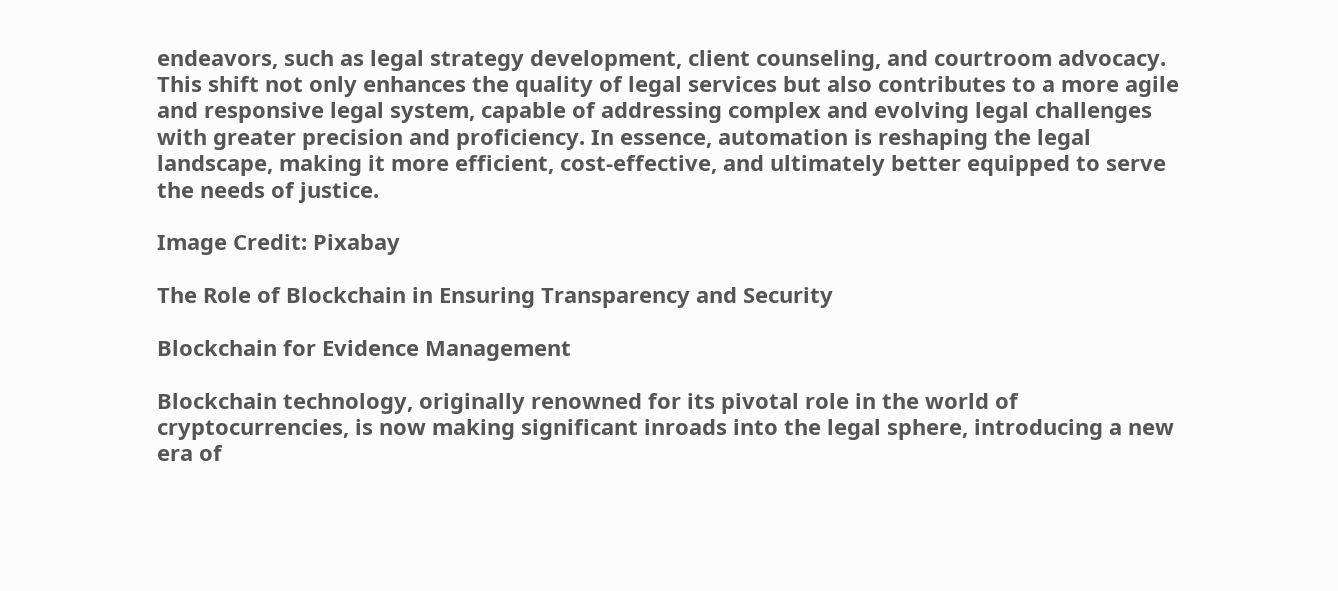endeavors, such as legal strategy development, client counseling, and courtroom advocacy. This shift not only enhances the quality of legal services but also contributes to a more agile and responsive legal system, capable of addressing complex and evolving legal challenges with greater precision and proficiency. In essence, automation is reshaping the legal landscape, making it more efficient, cost-effective, and ultimately better equipped to serve the needs of justice.

Image Credit: Pixabay

The Role of Blockchain in Ensuring Transparency and Security

Blockchain for Evidence Management

Blockchain technology, originally renowned for its pivotal role in the world of cryptocurrencies, is now making significant inroads into the legal sphere, introducing a new era of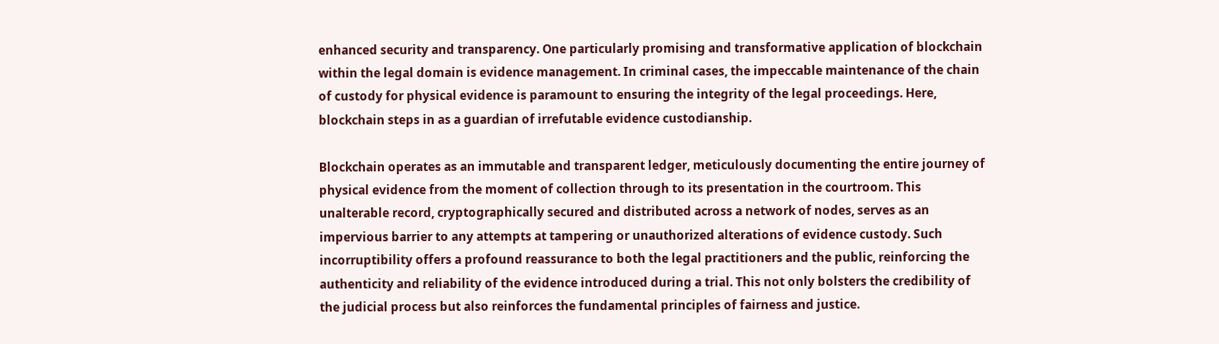enhanced security and transparency. One particularly promising and transformative application of blockchain within the legal domain is evidence management. In criminal cases, the impeccable maintenance of the chain of custody for physical evidence is paramount to ensuring the integrity of the legal proceedings. Here, blockchain steps in as a guardian of irrefutable evidence custodianship.

Blockchain operates as an immutable and transparent ledger, meticulously documenting the entire journey of physical evidence from the moment of collection through to its presentation in the courtroom. This unalterable record, cryptographically secured and distributed across a network of nodes, serves as an impervious barrier to any attempts at tampering or unauthorized alterations of evidence custody. Such incorruptibility offers a profound reassurance to both the legal practitioners and the public, reinforcing the authenticity and reliability of the evidence introduced during a trial. This not only bolsters the credibility of the judicial process but also reinforces the fundamental principles of fairness and justice.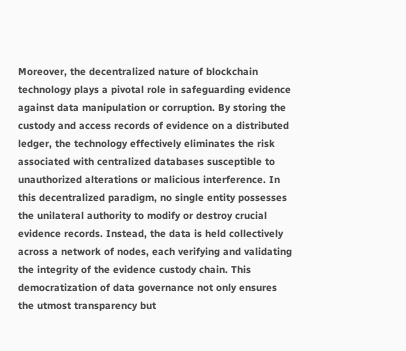Moreover, the decentralized nature of blockchain technology plays a pivotal role in safeguarding evidence against data manipulation or corruption. By storing the custody and access records of evidence on a distributed ledger, the technology effectively eliminates the risk associated with centralized databases susceptible to unauthorized alterations or malicious interference. In this decentralized paradigm, no single entity possesses the unilateral authority to modify or destroy crucial evidence records. Instead, the data is held collectively across a network of nodes, each verifying and validating the integrity of the evidence custody chain. This democratization of data governance not only ensures the utmost transparency but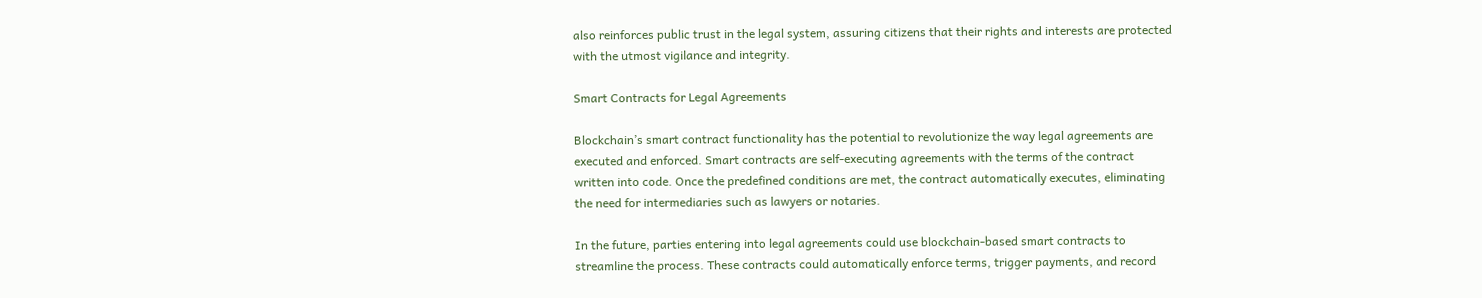also reinforces public trust in the legal system, assuring citizens that their rights and interests are protected with the utmost vigilance and integrity.

Smart Contracts for Legal Agreements

Blockchain’s smart contract functionality has the potential to revolutionize the way legal agreements are executed and enforced. Smart contracts are self-executing agreements with the terms of the contract written into code. Once the predefined conditions are met, the contract automatically executes, eliminating the need for intermediaries such as lawyers or notaries.

In the future, parties entering into legal agreements could use blockchain-based smart contracts to streamline the process. These contracts could automatically enforce terms, trigger payments, and record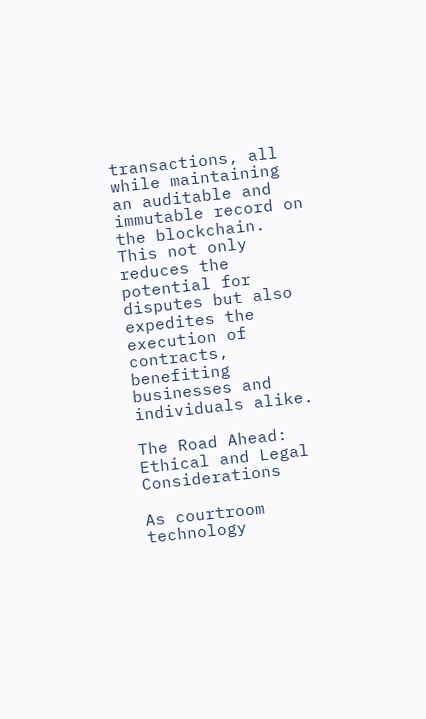transactions, all while maintaining an auditable and immutable record on the blockchain. This not only reduces the potential for disputes but also expedites the execution of contracts, benefiting businesses and individuals alike.

The Road Ahead: Ethical and Legal Considerations

As courtroom technology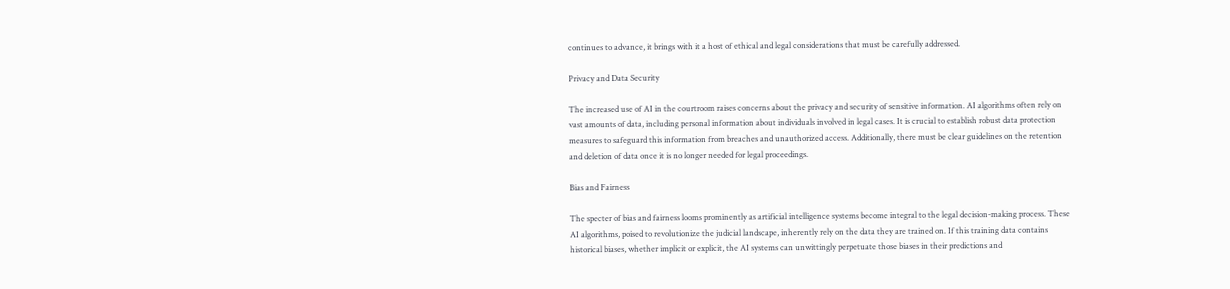continues to advance, it brings with it a host of ethical and legal considerations that must be carefully addressed.

Privacy and Data Security

The increased use of AI in the courtroom raises concerns about the privacy and security of sensitive information. AI algorithms often rely on vast amounts of data, including personal information about individuals involved in legal cases. It is crucial to establish robust data protection measures to safeguard this information from breaches and unauthorized access. Additionally, there must be clear guidelines on the retention and deletion of data once it is no longer needed for legal proceedings.

Bias and Fairness

The specter of bias and fairness looms prominently as artificial intelligence systems become integral to the legal decision-making process. These AI algorithms, poised to revolutionize the judicial landscape, inherently rely on the data they are trained on. If this training data contains historical biases, whether implicit or explicit, the AI systems can unwittingly perpetuate those biases in their predictions and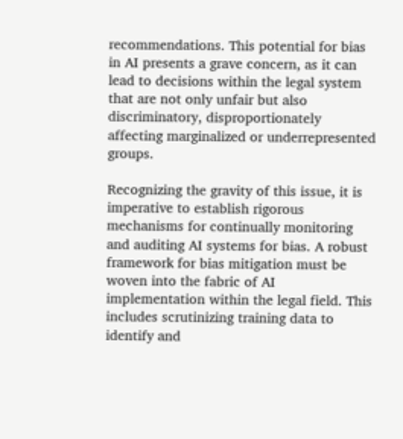recommendations. This potential for bias in AI presents a grave concern, as it can lead to decisions within the legal system that are not only unfair but also discriminatory, disproportionately affecting marginalized or underrepresented groups.

Recognizing the gravity of this issue, it is imperative to establish rigorous mechanisms for continually monitoring and auditing AI systems for bias. A robust framework for bias mitigation must be woven into the fabric of AI implementation within the legal field. This includes scrutinizing training data to identify and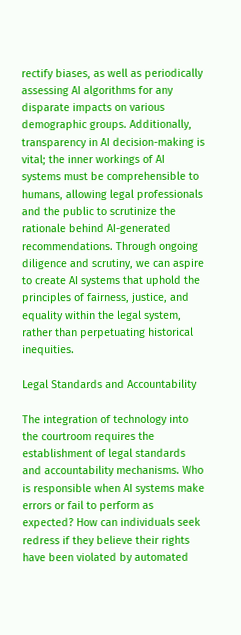rectify biases, as well as periodically assessing AI algorithms for any disparate impacts on various demographic groups. Additionally, transparency in AI decision-making is vital; the inner workings of AI systems must be comprehensible to humans, allowing legal professionals and the public to scrutinize the rationale behind AI-generated recommendations. Through ongoing diligence and scrutiny, we can aspire to create AI systems that uphold the principles of fairness, justice, and equality within the legal system, rather than perpetuating historical inequities.

Legal Standards and Accountability

The integration of technology into the courtroom requires the establishment of legal standards and accountability mechanisms. Who is responsible when AI systems make errors or fail to perform as expected? How can individuals seek redress if they believe their rights have been violated by automated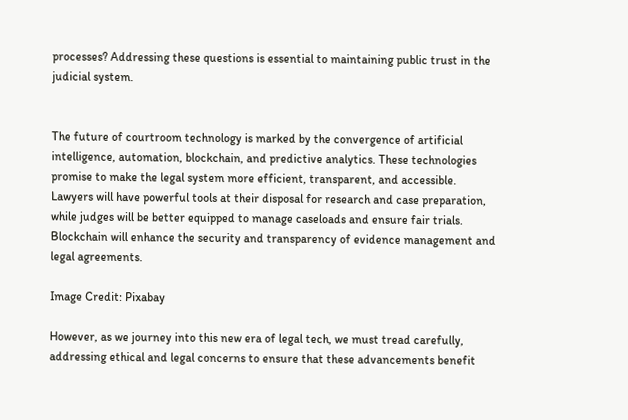processes? Addressing these questions is essential to maintaining public trust in the judicial system.


The future of courtroom technology is marked by the convergence of artificial intelligence, automation, blockchain, and predictive analytics. These technologies promise to make the legal system more efficient, transparent, and accessible. Lawyers will have powerful tools at their disposal for research and case preparation, while judges will be better equipped to manage caseloads and ensure fair trials. Blockchain will enhance the security and transparency of evidence management and legal agreements.

Image Credit: Pixabay

However, as we journey into this new era of legal tech, we must tread carefully, addressing ethical and legal concerns to ensure that these advancements benefit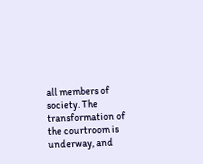all members of society. The transformation of the courtroom is underway, and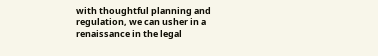with thoughtful planning and regulation, we can usher in a renaissance in the legal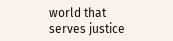world that serves justice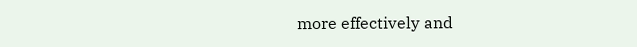more effectively and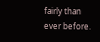fairly than ever before.